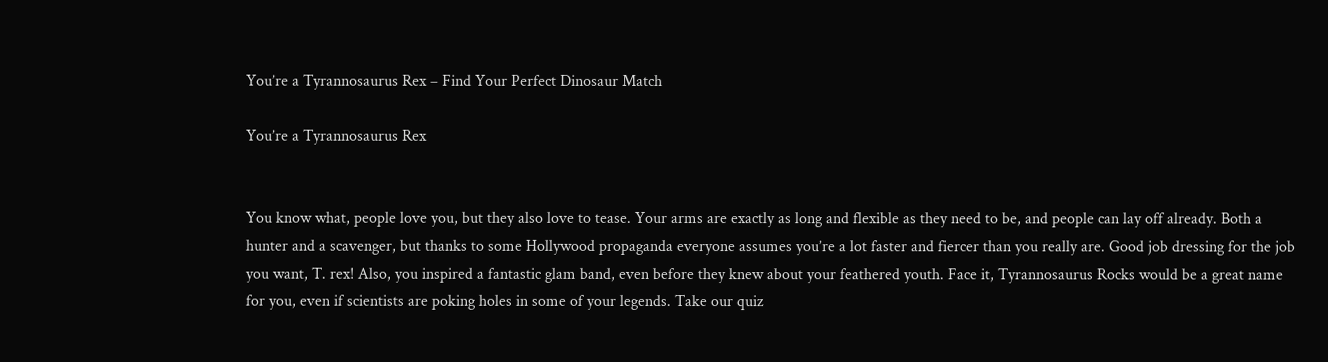You’re a Tyrannosaurus Rex – Find Your Perfect Dinosaur Match

You’re a Tyrannosaurus Rex


You know what, people love you, but they also love to tease. Your arms are exactly as long and flexible as they need to be, and people can lay off already. Both a hunter and a scavenger, but thanks to some Hollywood propaganda everyone assumes you’re a lot faster and fiercer than you really are. Good job dressing for the job you want, T. rex! Also, you inspired a fantastic glam band, even before they knew about your feathered youth. Face it, Tyrannosaurus Rocks would be a great name for you, even if scientists are poking holes in some of your legends. Take our quiz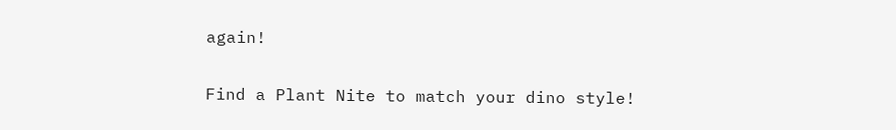again!

Find a Plant Nite to match your dino style!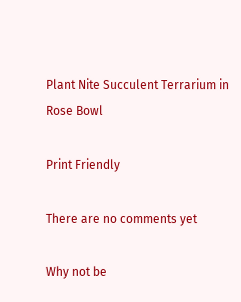Plant Nite Succulent Terrarium in Rose Bowl

Print Friendly

There are no comments yet

Why not be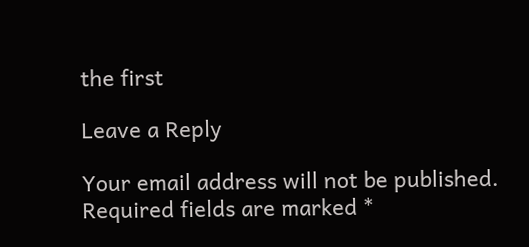the first

Leave a Reply

Your email address will not be published. Required fields are marked *